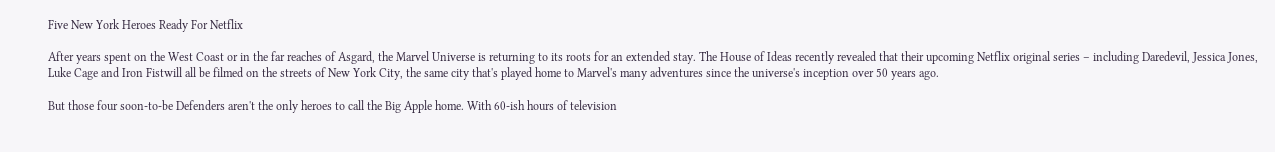Five New York Heroes Ready For Netflix

After years spent on the West Coast or in the far reaches of Asgard, the Marvel Universe is returning to its roots for an extended stay. The House of Ideas recently revealed that their upcoming Netflix original series – including Daredevil, Jessica Jones, Luke Cage and Iron Fistwill all be filmed on the streets of New York City, the same city that's played home to Marvel's many adventures since the universe's inception over 50 years ago.

But those four soon-to-be Defenders aren't the only heroes to call the Big Apple home. With 60-ish hours of television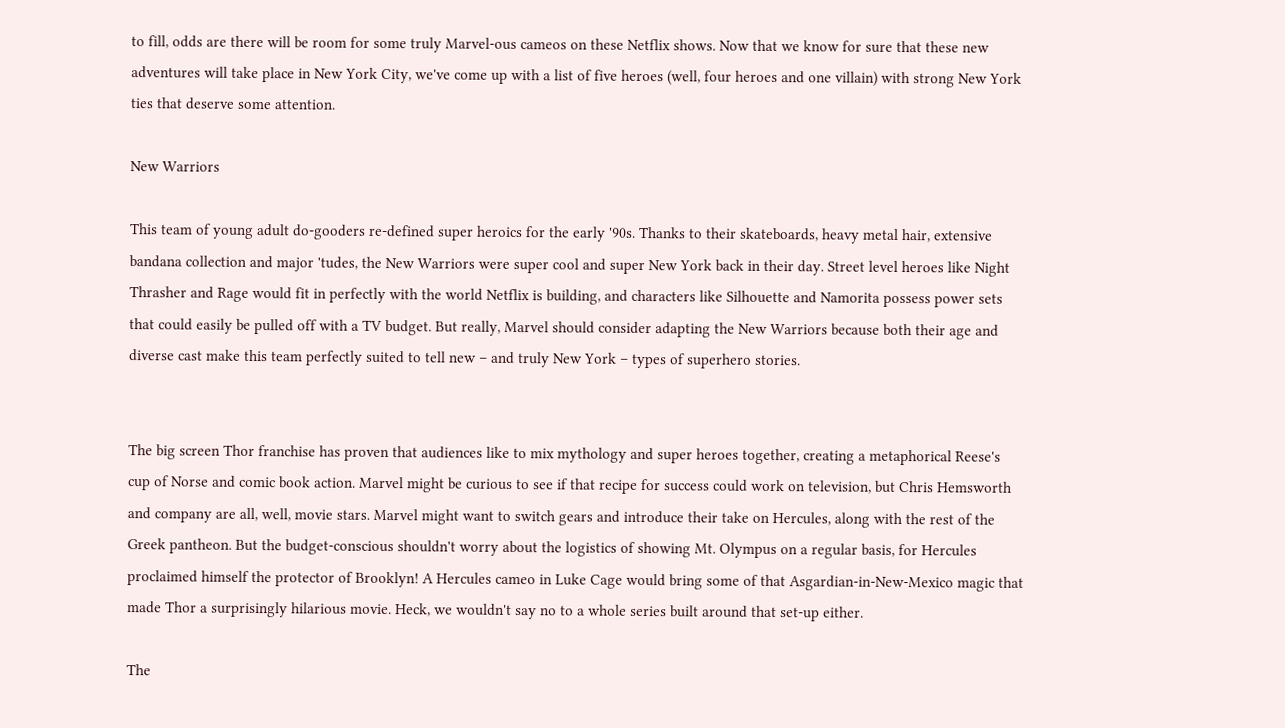to fill, odds are there will be room for some truly Marvel-ous cameos on these Netflix shows. Now that we know for sure that these new adventures will take place in New York City, we've come up with a list of five heroes (well, four heroes and one villain) with strong New York ties that deserve some attention.

New Warriors

This team of young adult do-gooders re-defined super heroics for the early '90s. Thanks to their skateboards, heavy metal hair, extensive bandana collection and major 'tudes, the New Warriors were super cool and super New York back in their day. Street level heroes like Night Thrasher and Rage would fit in perfectly with the world Netflix is building, and characters like Silhouette and Namorita possess power sets that could easily be pulled off with a TV budget. But really, Marvel should consider adapting the New Warriors because both their age and diverse cast make this team perfectly suited to tell new – and truly New York – types of superhero stories.


The big screen Thor franchise has proven that audiences like to mix mythology and super heroes together, creating a metaphorical Reese's cup of Norse and comic book action. Marvel might be curious to see if that recipe for success could work on television, but Chris Hemsworth and company are all, well, movie stars. Marvel might want to switch gears and introduce their take on Hercules, along with the rest of the Greek pantheon. But the budget-conscious shouldn't worry about the logistics of showing Mt. Olympus on a regular basis, for Hercules proclaimed himself the protector of Brooklyn! A Hercules cameo in Luke Cage would bring some of that Asgardian-in-New-Mexico magic that made Thor a surprisingly hilarious movie. Heck, we wouldn't say no to a whole series built around that set-up either.

The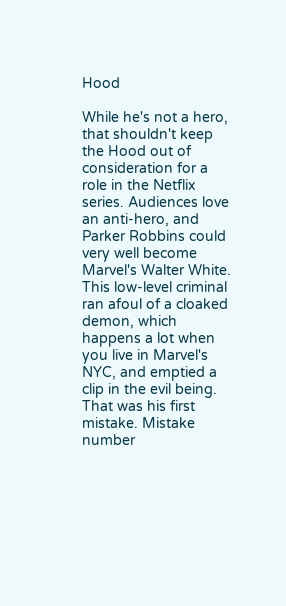Hood

While he's not a hero, that shouldn't keep the Hood out of consideration for a role in the Netflix series. Audiences love an anti-hero, and Parker Robbins could very well become Marvel's Walter White. This low-level criminal ran afoul of a cloaked demon, which happens a lot when you live in Marvel's NYC, and emptied a clip in the evil being. That was his first mistake. Mistake number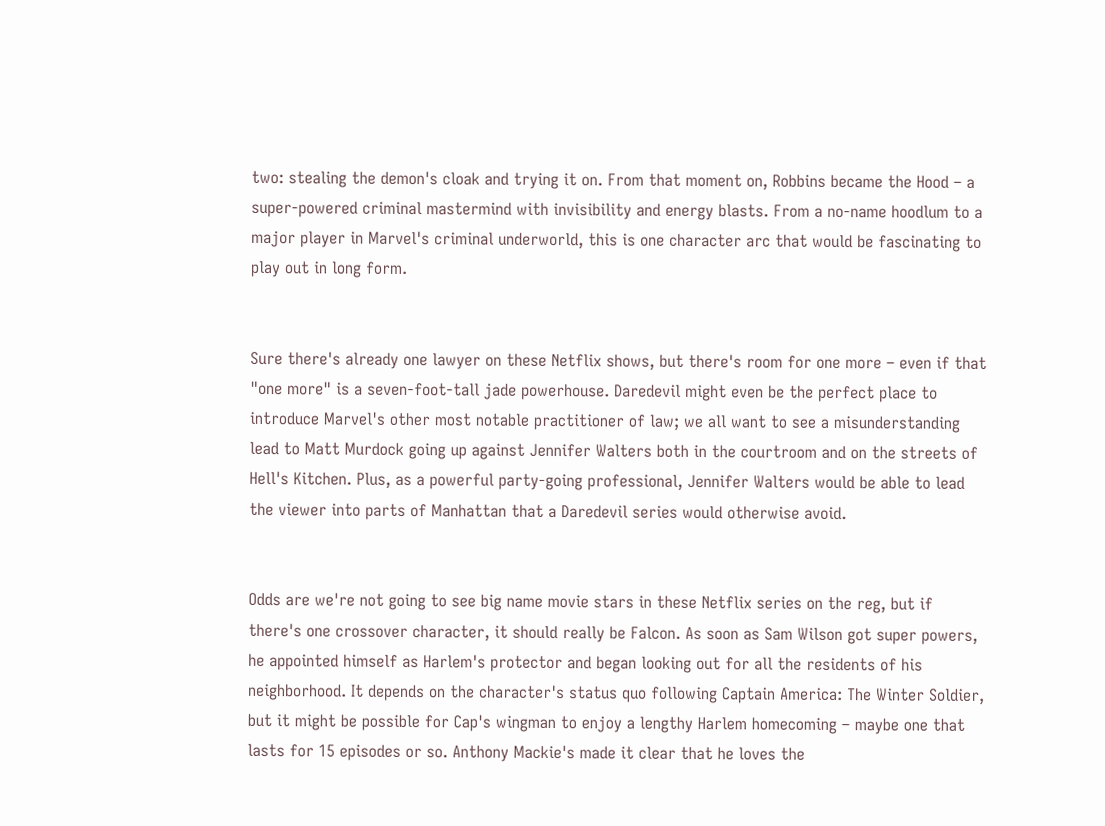two: stealing the demon's cloak and trying it on. From that moment on, Robbins became the Hood – a super-powered criminal mastermind with invisibility and energy blasts. From a no-name hoodlum to a major player in Marvel's criminal underworld, this is one character arc that would be fascinating to play out in long form.


Sure there's already one lawyer on these Netflix shows, but there's room for one more – even if that "one more" is a seven-foot-tall jade powerhouse. Daredevil might even be the perfect place to introduce Marvel's other most notable practitioner of law; we all want to see a misunderstanding lead to Matt Murdock going up against Jennifer Walters both in the courtroom and on the streets of Hell's Kitchen. Plus, as a powerful party-going professional, Jennifer Walters would be able to lead the viewer into parts of Manhattan that a Daredevil series would otherwise avoid.


Odds are we're not going to see big name movie stars in these Netflix series on the reg, but if there's one crossover character, it should really be Falcon. As soon as Sam Wilson got super powers, he appointed himself as Harlem's protector and began looking out for all the residents of his neighborhood. It depends on the character's status quo following Captain America: The Winter Soldier, but it might be possible for Cap's wingman to enjoy a lengthy Harlem homecoming – maybe one that lasts for 15 episodes or so. Anthony Mackie's made it clear that he loves the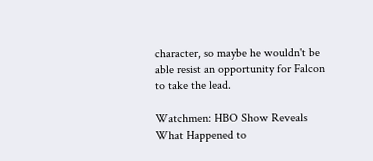character, so maybe he wouldn't be able resist an opportunity for Falcon to take the lead.

Watchmen: HBO Show Reveals What Happened to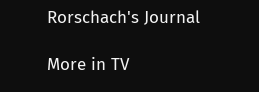Rorschach's Journal

More in TV